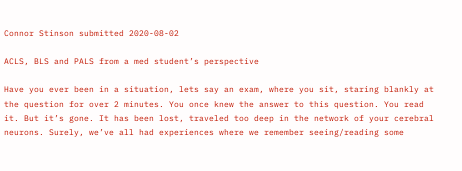Connor Stinson submitted 2020-08-02

ACLS, BLS and PALS from a med student’s perspective

Have you ever been in a situation, lets say an exam, where you sit, staring blankly at the question for over 2 minutes. You once knew the answer to this question. You read it. But it’s gone. It has been lost, traveled too deep in the network of your cerebral neurons. Surely, we’ve all had experiences where we remember seeing/reading some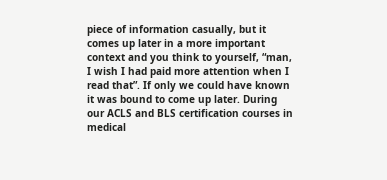piece of information casually, but it comes up later in a more important context and you think to yourself, “man, I wish I had paid more attention when I read that”. If only we could have known it was bound to come up later. During our ACLS and BLS certification courses in medical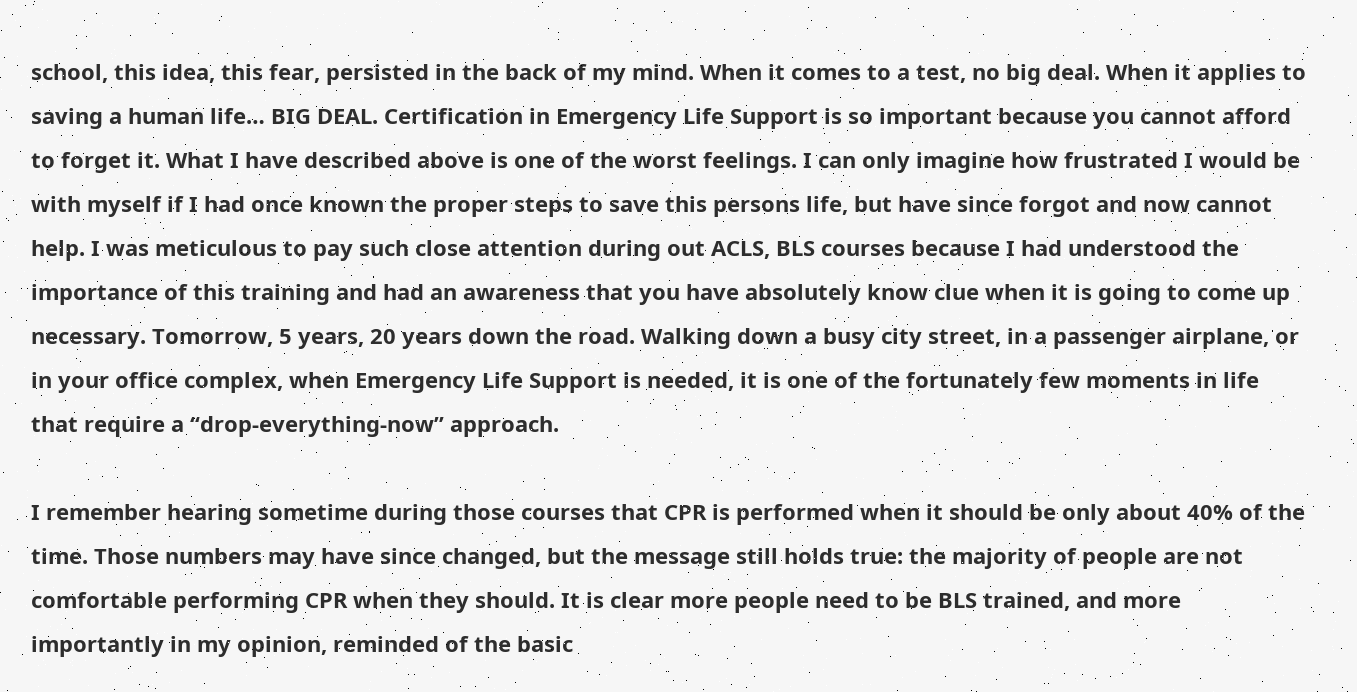school, this idea, this fear, persisted in the back of my mind. When it comes to a test, no big deal. When it applies to saving a human life… BIG DEAL. Certification in Emergency Life Support is so important because you cannot afford to forget it. What I have described above is one of the worst feelings. I can only imagine how frustrated I would be with myself if I had once known the proper steps to save this persons life, but have since forgot and now cannot help. I was meticulous to pay such close attention during out ACLS, BLS courses because I had understood the importance of this training and had an awareness that you have absolutely know clue when it is going to come up necessary. Tomorrow, 5 years, 20 years down the road. Walking down a busy city street, in a passenger airplane, or in your office complex, when Emergency Life Support is needed, it is one of the fortunately few moments in life that require a “drop-everything-now” approach.

I remember hearing sometime during those courses that CPR is performed when it should be only about 40% of the time. Those numbers may have since changed, but the message still holds true: the majority of people are not comfortable performing CPR when they should. It is clear more people need to be BLS trained, and more importantly in my opinion, reminded of the basic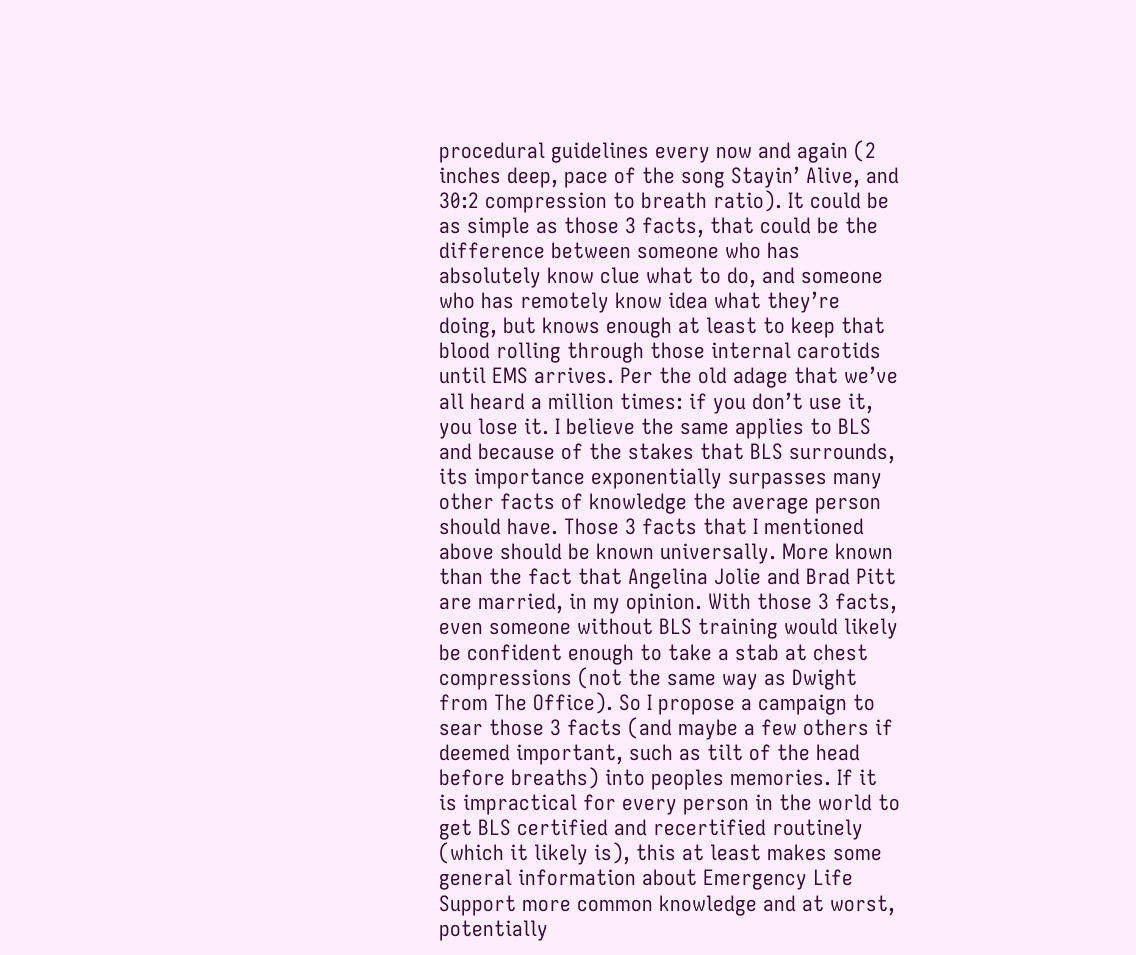procedural guidelines every now and again (2 inches deep, pace of the song Stayin’ Alive, and 30:2 compression to breath ratio). It could be as simple as those 3 facts, that could be the difference between someone who has absolutely know clue what to do, and someone who has remotely know idea what they’re doing, but knows enough at least to keep that blood rolling through those internal carotids until EMS arrives. Per the old adage that we’ve all heard a million times: if you don’t use it, you lose it. I believe the same applies to BLS and because of the stakes that BLS surrounds, its importance exponentially surpasses many other facts of knowledge the average person should have. Those 3 facts that I mentioned above should be known universally. More known than the fact that Angelina Jolie and Brad Pitt are married, in my opinion. With those 3 facts, even someone without BLS training would likely be confident enough to take a stab at chest compressions (not the same way as Dwight from The Office). So I propose a campaign to sear those 3 facts (and maybe a few others if deemed important, such as tilt of the head before breaths) into peoples memories. If it is impractical for every person in the world to get BLS certified and recertified routinely (which it likely is), this at least makes some general information about Emergency Life Support more common knowledge and at worst, potentially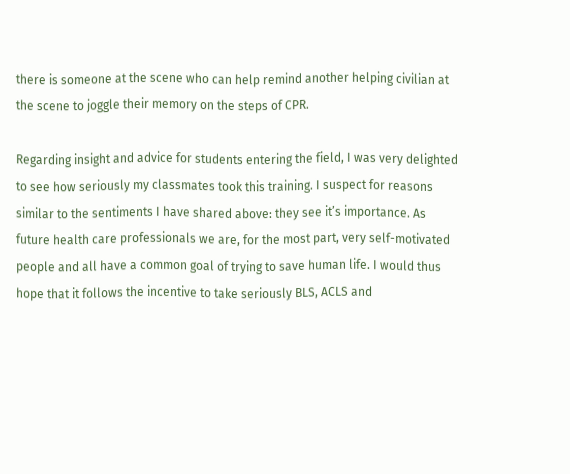there is someone at the scene who can help remind another helping civilian at the scene to joggle their memory on the steps of CPR.

Regarding insight and advice for students entering the field, I was very delighted to see how seriously my classmates took this training. I suspect for reasons similar to the sentiments I have shared above: they see it’s importance. As future health care professionals we are, for the most part, very self-motivated people and all have a common goal of trying to save human life. I would thus hope that it follows the incentive to take seriously BLS, ACLS and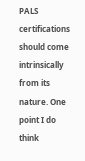PALS certifications should come intrinsically from its nature. One point I do think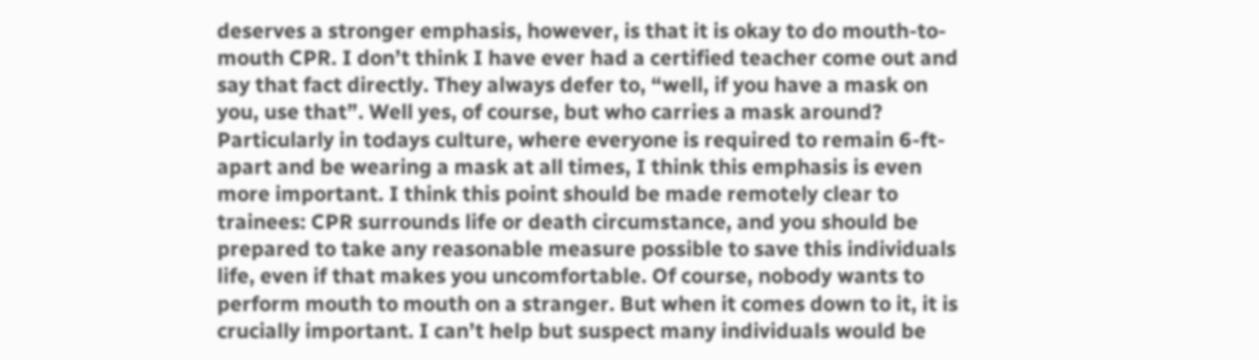deserves a stronger emphasis, however, is that it is okay to do mouth-to-mouth CPR. I don’t think I have ever had a certified teacher come out and say that fact directly. They always defer to, “well, if you have a mask on you, use that”. Well yes, of course, but who carries a mask around? Particularly in todays culture, where everyone is required to remain 6-ft-apart and be wearing a mask at all times, I think this emphasis is even more important. I think this point should be made remotely clear to trainees: CPR surrounds life or death circumstance, and you should be prepared to take any reasonable measure possible to save this individuals life, even if that makes you uncomfortable. Of course, nobody wants to perform mouth to mouth on a stranger. But when it comes down to it, it is crucially important. I can’t help but suspect many individuals would be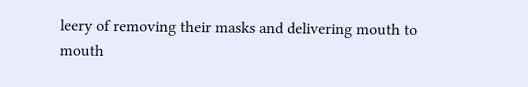leery of removing their masks and delivering mouth to mouth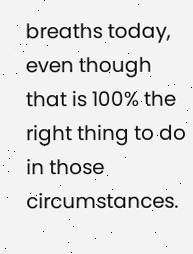breaths today, even though that is 100% the right thing to do in those circumstances.